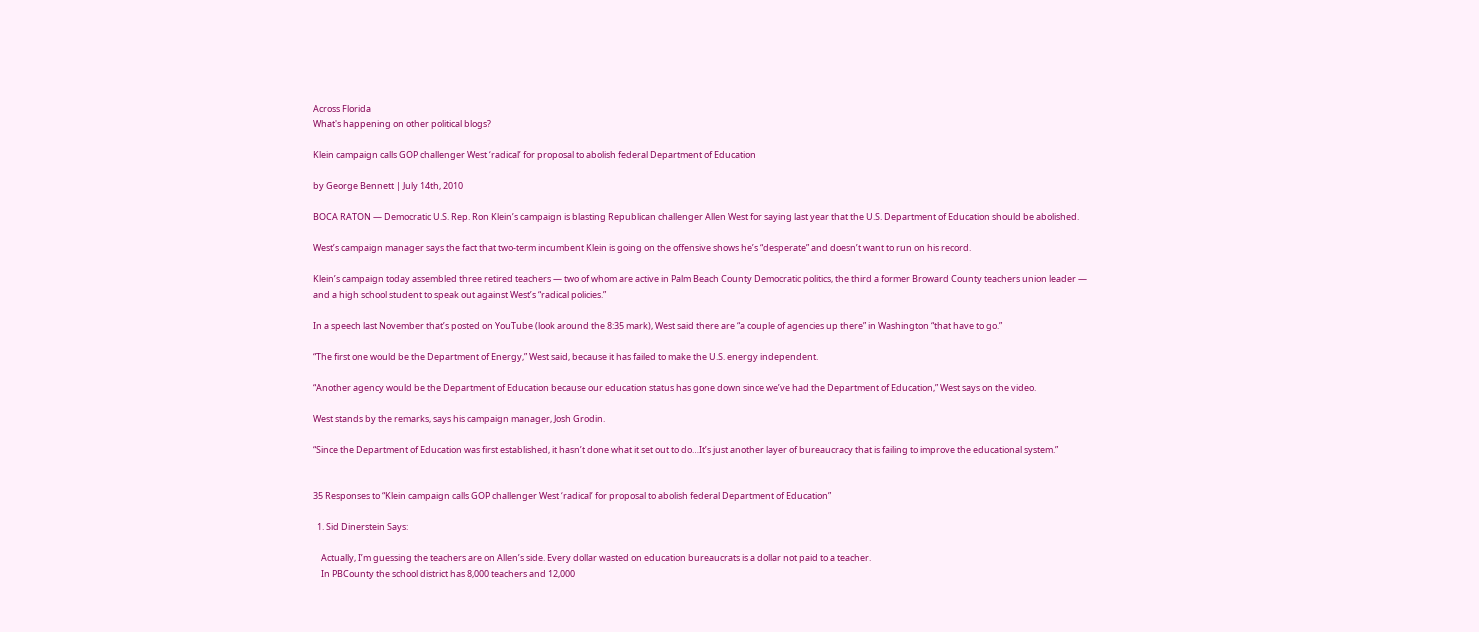Across Florida
What's happening on other political blogs?

Klein campaign calls GOP challenger West ‘radical’ for proposal to abolish federal Department of Education

by George Bennett | July 14th, 2010

BOCA RATON — Democratic U.S. Rep. Ron Klein’s campaign is blasting Republican challenger Allen West for saying last year that the U.S. Department of Education should be abolished.

West’s campaign manager says the fact that two-term incumbent Klein is going on the offensive shows he’s “desperate” and doesn’t want to run on his record.

Klein’s campaign today assembled three retired teachers — two of whom are active in Palm Beach County Democratic politics, the third a former Broward County teachers union leader — and a high school student to speak out against West’s “radical policies.”

In a speech last November that’s posted on YouTube (look around the 8:35 mark), West said there are “a couple of agencies up there” in Washington “that have to go.”

“The first one would be the Department of Energy,” West said, because it has failed to make the U.S. energy independent.

“Another agency would be the Department of Education because our education status has gone down since we’ve had the Department of Education,” West says on the video.

West stands by the remarks, says his campaign manager, Josh Grodin.

“Since the Department of Education was first established, it hasn’t done what it set out to do…It’s just another layer of bureaucracy that is failing to improve the educational system.”


35 Responses to “Klein campaign calls GOP challenger West ‘radical’ for proposal to abolish federal Department of Education”

  1. Sid Dinerstein Says:

    Actually, I’m guessing the teachers are on Allen’s side. Every dollar wasted on education bureaucrats is a dollar not paid to a teacher.
    In PBCounty the school district has 8,000 teachers and 12,000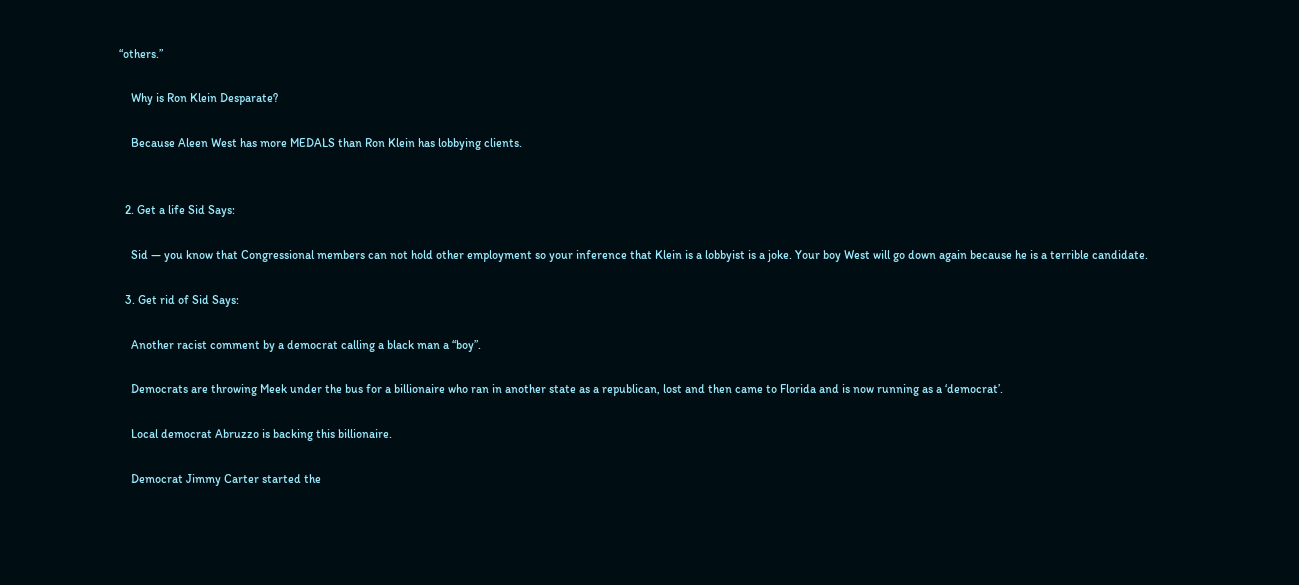“others.”

    Why is Ron Klein Desparate?

    Because Aleen West has more MEDALS than Ron Klein has lobbying clients.


  2. Get a life Sid Says:

    Sid — you know that Congressional members can not hold other employment so your inference that Klein is a lobbyist is a joke. Your boy West will go down again because he is a terrible candidate.

  3. Get rid of Sid Says:

    Another racist comment by a democrat calling a black man a “boy”.

    Democrats are throwing Meek under the bus for a billionaire who ran in another state as a republican, lost and then came to Florida and is now running as a ‘democrat’.

    Local democrat Abruzzo is backing this billionaire.

    Democrat Jimmy Carter started the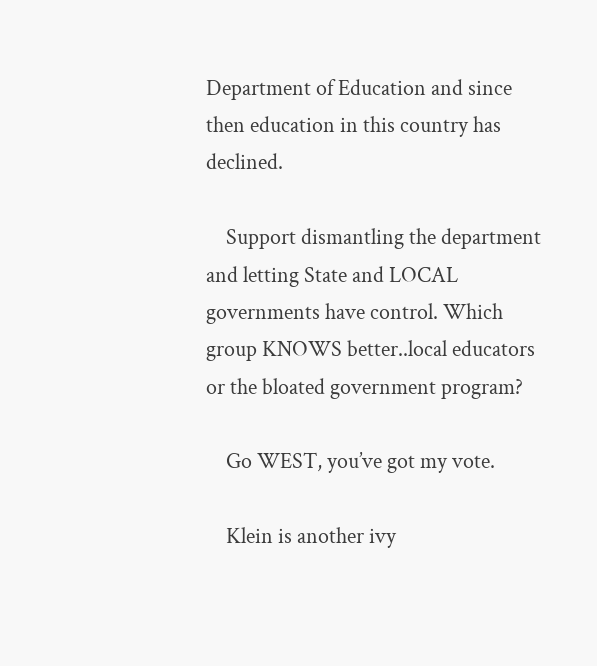Department of Education and since then education in this country has declined.

    Support dismantling the department and letting State and LOCAL governments have control. Which group KNOWS better..local educators or the bloated government program?

    Go WEST, you’ve got my vote.

    Klein is another ivy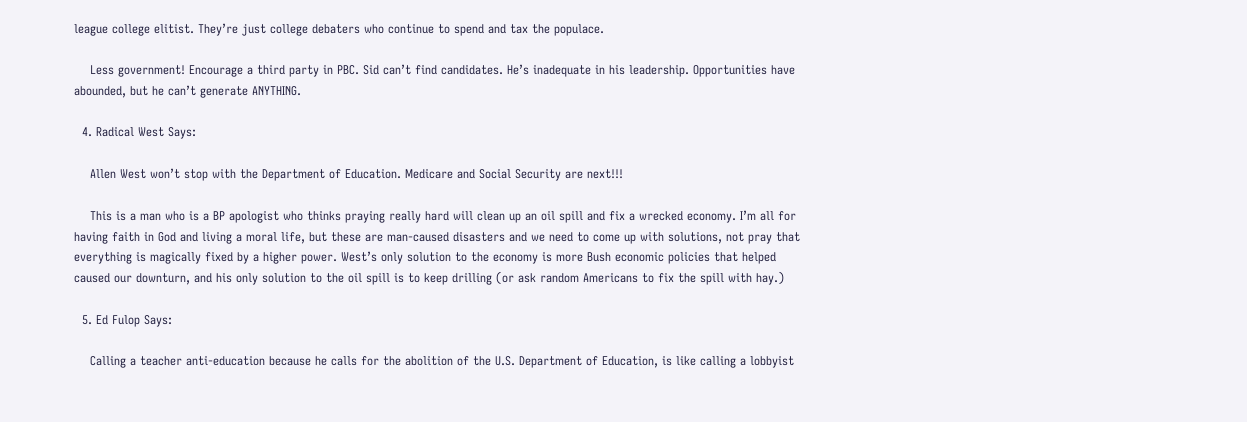league college elitist. They’re just college debaters who continue to spend and tax the populace.

    Less government! Encourage a third party in PBC. Sid can’t find candidates. He’s inadequate in his leadership. Opportunities have abounded, but he can’t generate ANYTHING.

  4. Radical West Says:

    Allen West won’t stop with the Department of Education. Medicare and Social Security are next!!!

    This is a man who is a BP apologist who thinks praying really hard will clean up an oil spill and fix a wrecked economy. I’m all for having faith in God and living a moral life, but these are man-caused disasters and we need to come up with solutions, not pray that everything is magically fixed by a higher power. West’s only solution to the economy is more Bush economic policies that helped caused our downturn, and his only solution to the oil spill is to keep drilling (or ask random Americans to fix the spill with hay.)

  5. Ed Fulop Says:

    Calling a teacher anti-education because he calls for the abolition of the U.S. Department of Education, is like calling a lobbyist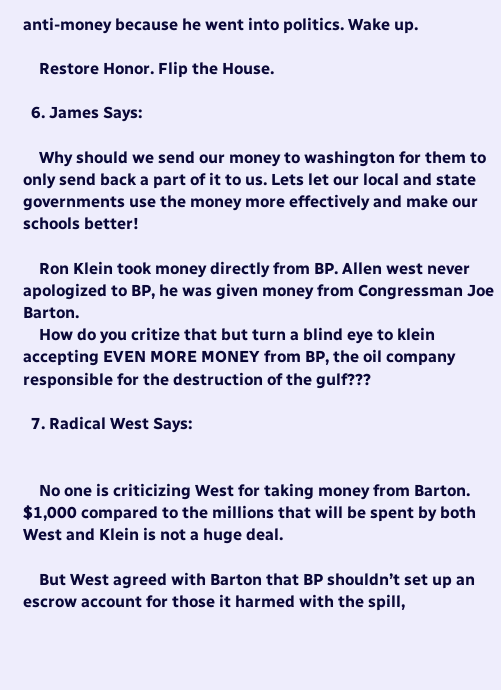anti-money because he went into politics. Wake up.

    Restore Honor. Flip the House.

  6. James Says:

    Why should we send our money to washington for them to only send back a part of it to us. Lets let our local and state governments use the money more effectively and make our schools better!

    Ron Klein took money directly from BP. Allen west never apologized to BP, he was given money from Congressman Joe Barton.
    How do you critize that but turn a blind eye to klein accepting EVEN MORE MONEY from BP, the oil company responsible for the destruction of the gulf???

  7. Radical West Says:


    No one is criticizing West for taking money from Barton. $1,000 compared to the millions that will be spent by both West and Klein is not a huge deal.

    But West agreed with Barton that BP shouldn’t set up an escrow account for those it harmed with the spill,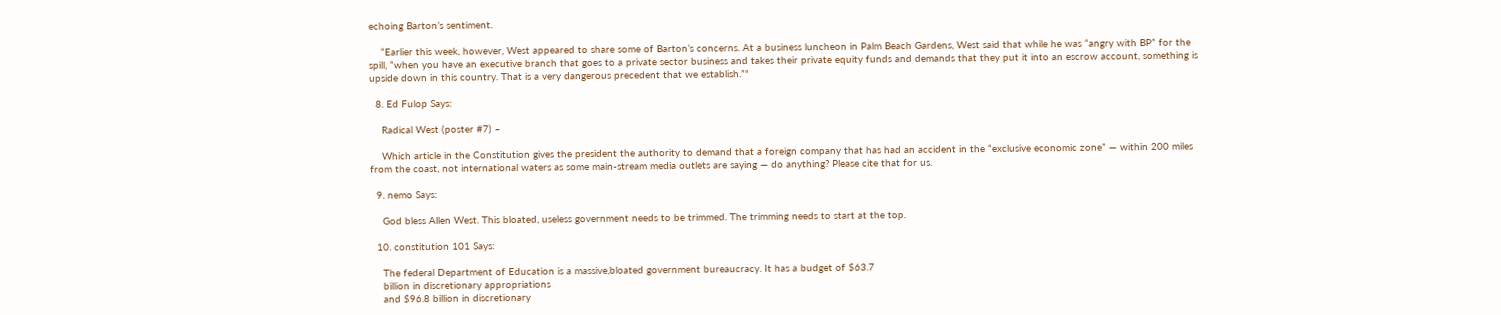echoing Barton’s sentiment.

    “Earlier this week, however, West appeared to share some of Barton’s concerns. At a business luncheon in Palm Beach Gardens, West said that while he was “angry with BP” for the spill, “when you have an executive branch that goes to a private sector business and takes their private equity funds and demands that they put it into an escrow account, something is upside down in this country. That is a very dangerous precedent that we establish.”"

  8. Ed Fulop Says:

    Radical West (poster #7) –

    Which article in the Constitution gives the president the authority to demand that a foreign company that has had an accident in the “exclusive economic zone” — within 200 miles from the coast, not international waters as some main-stream media outlets are saying — do anything? Please cite that for us.

  9. nemo Says:

    God bless Allen West. This bloated, useless government needs to be trimmed. The trimming needs to start at the top.

  10. constitution 101 Says:

    The federal Department of Education is a massive,bloated government bureaucracy. It has a budget of $63.7
    billion in discretionary appropriations
    and $96.8 billion in discretionary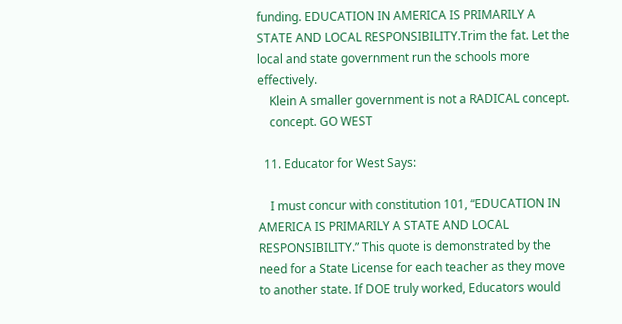funding. EDUCATION IN AMERICA IS PRIMARILY A STATE AND LOCAL RESPONSIBILITY.Trim the fat. Let the local and state government run the schools more effectively.
    Klein A smaller government is not a RADICAL concept.
    concept. GO WEST

  11. Educator for West Says:

    I must concur with constitution 101, “EDUCATION IN AMERICA IS PRIMARILY A STATE AND LOCAL RESPONSIBILITY.” This quote is demonstrated by the need for a State License for each teacher as they move to another state. If DOE truly worked, Educators would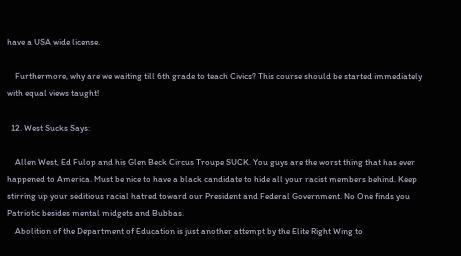have a USA wide license.

    Furthermore, why are we waiting till 6th grade to teach Civics? This course should be started immediately with equal views taught!

  12. West Sucks Says:

    Allen West, Ed Fulop and his Glen Beck Circus Troupe SUCK. You guys are the worst thing that has ever happened to America. Must be nice to have a black candidate to hide all your racist members behind. Keep stirring up your seditious racial hatred toward our President and Federal Government. No One finds you Patriotic besides mental midgets and Bubbas.
    Abolition of the Department of Education is just another attempt by the Elite Right Wing to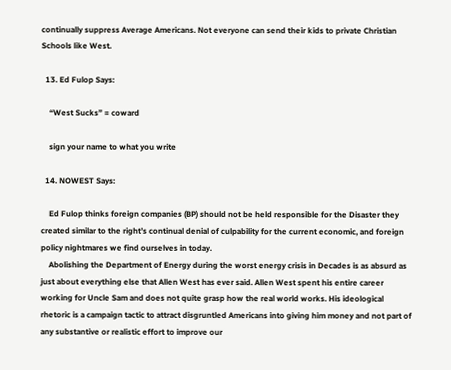continually suppress Average Americans. Not everyone can send their kids to private Christian Schools like West.

  13. Ed Fulop Says:

    “West Sucks” = coward

    sign your name to what you write

  14. NOWEST Says:

    Ed Fulop thinks foreign companies (BP) should not be held responsible for the Disaster they created similar to the right’s continual denial of culpability for the current economic, and foreign policy nightmares we find ourselves in today.
    Abolishing the Department of Energy during the worst energy crisis in Decades is as absurd as just about everything else that Allen West has ever said. Allen West spent his entire career working for Uncle Sam and does not quite grasp how the real world works. His ideological rhetoric is a campaign tactic to attract disgruntled Americans into giving him money and not part of any substantive or realistic effort to improve our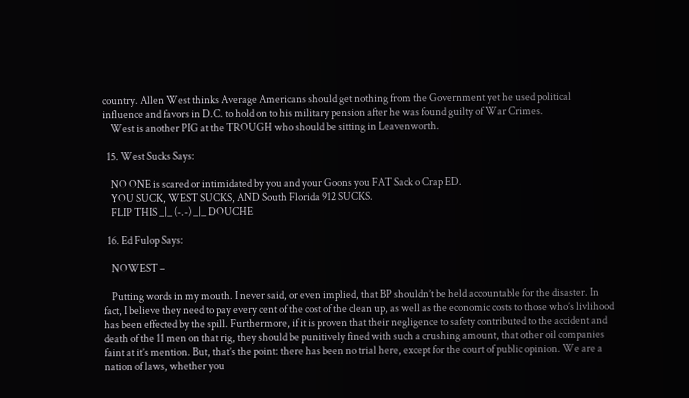country. Allen West thinks Average Americans should get nothing from the Government yet he used political influence and favors in D.C. to hold on to his military pension after he was found guilty of War Crimes.
    West is another PIG at the TROUGH who should be sitting in Leavenworth.

  15. West Sucks Says:

    NO ONE is scared or intimidated by you and your Goons you FAT Sack o Crap ED.
    YOU SUCK, WEST SUCKS, AND South Florida 912 SUCKS.
    FLIP THIS _|_ (-.-) _|_ DOUCHE

  16. Ed Fulop Says:

    NOWEST –

    Putting words in my mouth. I never said, or even implied, that BP shouldn’t be held accountable for the disaster. In fact, I believe they need to pay every cent of the cost of the clean up, as well as the economic costs to those who’s livlihood has been effected by the spill. Furthermore, if it is proven that their negligence to safety contributed to the accident and death of the 11 men on that rig, they should be punitively fined with such a crushing amount, that other oil companies faint at it’s mention. But, that’s the point: there has been no trial here, except for the court of public opinion. We are a nation of laws, whether you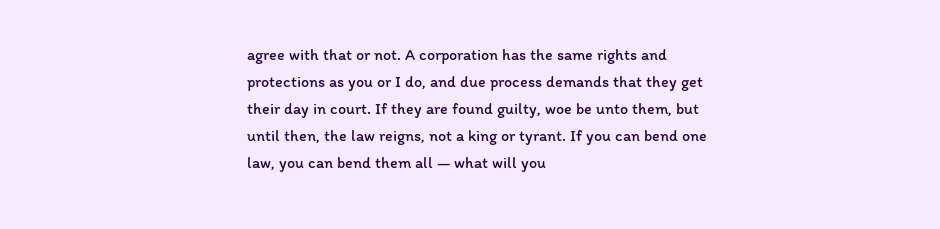agree with that or not. A corporation has the same rights and protections as you or I do, and due process demands that they get their day in court. If they are found guilty, woe be unto them, but until then, the law reigns, not a king or tyrant. If you can bend one law, you can bend them all — what will you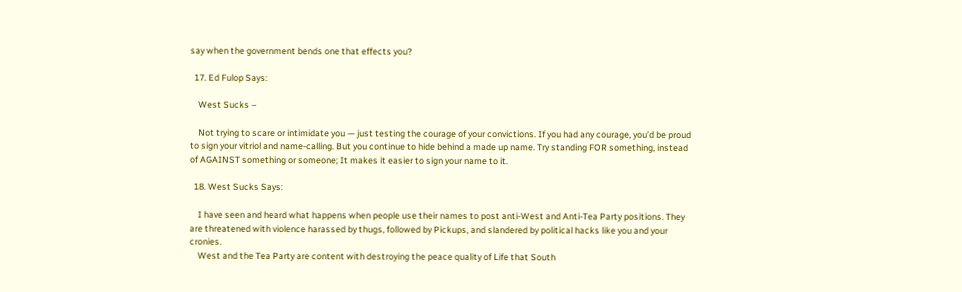say when the government bends one that effects you?

  17. Ed Fulop Says:

    West Sucks –

    Not trying to scare or intimidate you — just testing the courage of your convictions. If you had any courage, you’d be proud to sign your vitriol and name-calling. But you continue to hide behind a made up name. Try standing FOR something, instead of AGAINST something or someone; It makes it easier to sign your name to it.

  18. West Sucks Says:

    I have seen and heard what happens when people use their names to post anti-West and Anti-Tea Party positions. They are threatened with violence harassed by thugs, followed by Pickups, and slandered by political hacks like you and your cronies.
    West and the Tea Party are content with destroying the peace quality of Life that South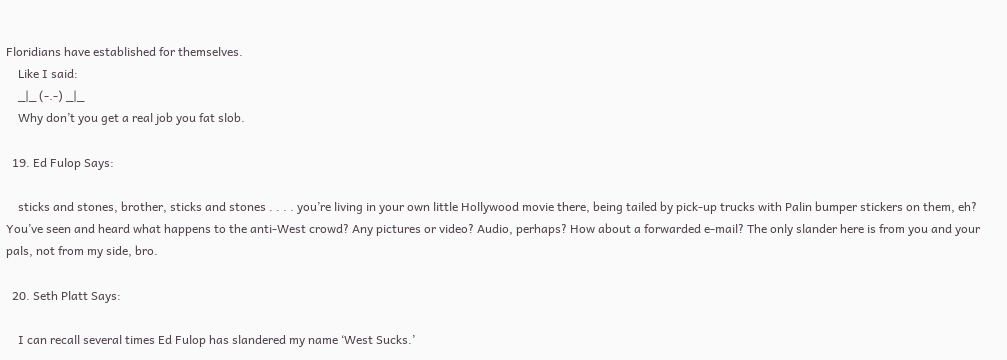Floridians have established for themselves.
    Like I said:
    _|_ (-.-) _|_
    Why don’t you get a real job you fat slob.

  19. Ed Fulop Says:

    sticks and stones, brother, sticks and stones . . . . you’re living in your own little Hollywood movie there, being tailed by pick-up trucks with Palin bumper stickers on them, eh? You’ve seen and heard what happens to the anti-West crowd? Any pictures or video? Audio, perhaps? How about a forwarded e-mail? The only slander here is from you and your pals, not from my side, bro.

  20. Seth Platt Says:

    I can recall several times Ed Fulop has slandered my name ‘West Sucks.’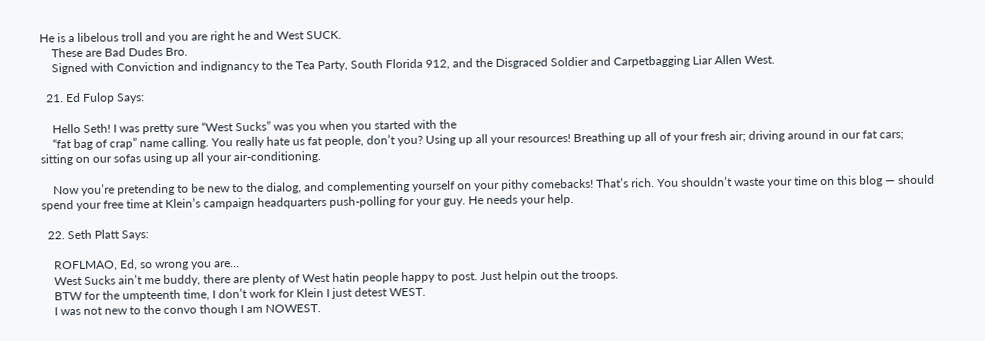He is a libelous troll and you are right he and West SUCK.
    These are Bad Dudes Bro.
    Signed with Conviction and indignancy to the Tea Party, South Florida 912, and the Disgraced Soldier and Carpetbagging Liar Allen West.

  21. Ed Fulop Says:

    Hello Seth! I was pretty sure “West Sucks” was you when you started with the
    “fat bag of crap” name calling. You really hate us fat people, don’t you? Using up all your resources! Breathing up all of your fresh air; driving around in our fat cars; sitting on our sofas using up all your air-conditioning.

    Now you’re pretending to be new to the dialog, and complementing yourself on your pithy comebacks! That’s rich. You shouldn’t waste your time on this blog — should spend your free time at Klein’s campaign headquarters push-polling for your guy. He needs your help.

  22. Seth Platt Says:

    ROFLMAO, Ed, so wrong you are…
    West Sucks ain’t me buddy, there are plenty of West hatin people happy to post. Just helpin out the troops.
    BTW for the umpteenth time, I don’t work for Klein I just detest WEST.
    I was not new to the convo though I am NOWEST.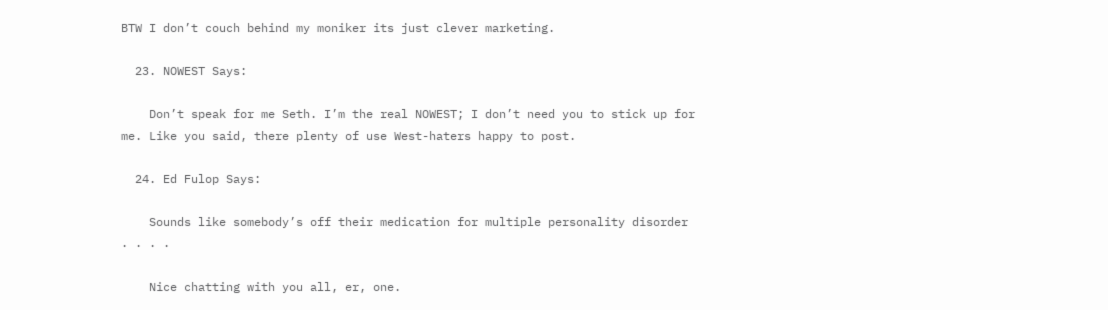BTW I don’t couch behind my moniker its just clever marketing.

  23. NOWEST Says:

    Don’t speak for me Seth. I’m the real NOWEST; I don’t need you to stick up for me. Like you said, there plenty of use West-haters happy to post.

  24. Ed Fulop Says:

    Sounds like somebody’s off their medication for multiple personality disorder . . . .

    Nice chatting with you all, er, one.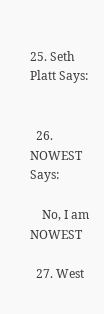25. Seth Platt Says:


  26. NOWEST Says:

    No, I am NOWEST

  27. West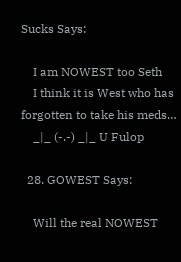Sucks Says:

    I am NOWEST too Seth
    I think it is West who has forgotten to take his meds…
    _|_ (-.-) _|_ U Fulop

  28. GOWEST Says:

    Will the real NOWEST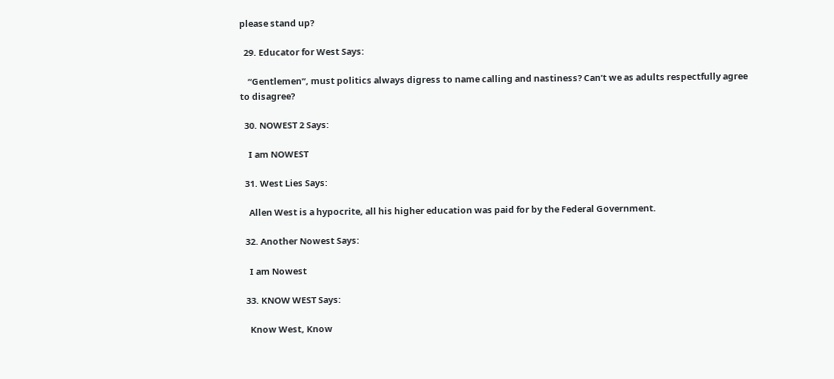please stand up?

  29. Educator for West Says:

    “Gentlemen”, must politics always digress to name calling and nastiness? Can’t we as adults respectfully agree to disagree?

  30. NOWEST 2 Says:

    I am NOWEST

  31. West Lies Says:

    Allen West is a hypocrite, all his higher education was paid for by the Federal Government.

  32. Another Nowest Says:

    I am Nowest

  33. KNOW WEST Says:

    Know West, Know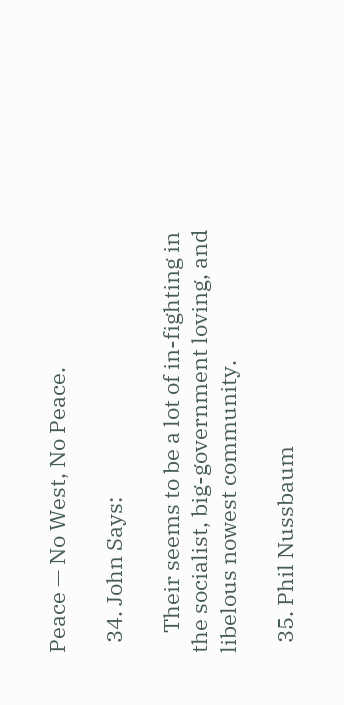Peace — No West, No Peace.

  34. John Says:

    Their seems to be a lot of in-fighting in the socialist, big-government loving, and libelous nowest community.

  35. Phil Nussbaum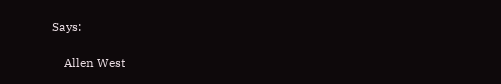Says:

    Allen West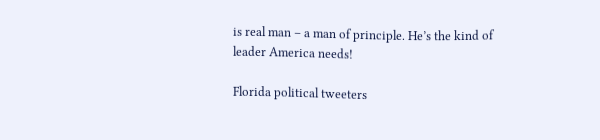is real man – a man of principle. He’s the kind of leader America needs!

Florida political tweeters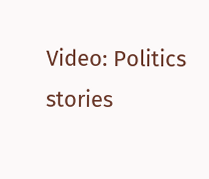Video: Politics stories